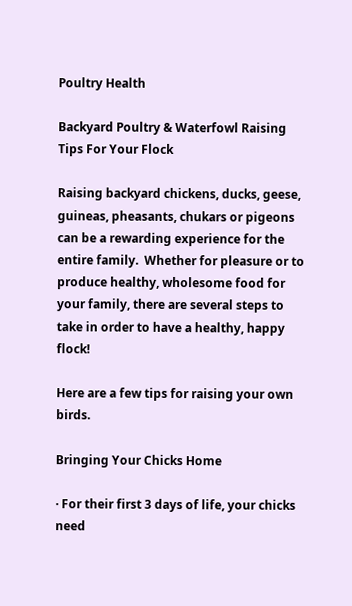Poultry Health

Backyard Poultry & Waterfowl Raising Tips For Your Flock

Raising backyard chickens, ducks, geese, guineas, pheasants, chukars or pigeons can be a rewarding experience for the entire family.  Whether for pleasure or to produce healthy, wholesome food for your family, there are several steps to take in order to have a healthy, happy flock!

Here are a few tips for raising your own birds.

Bringing Your Chicks Home

· For their first 3 days of life, your chicks need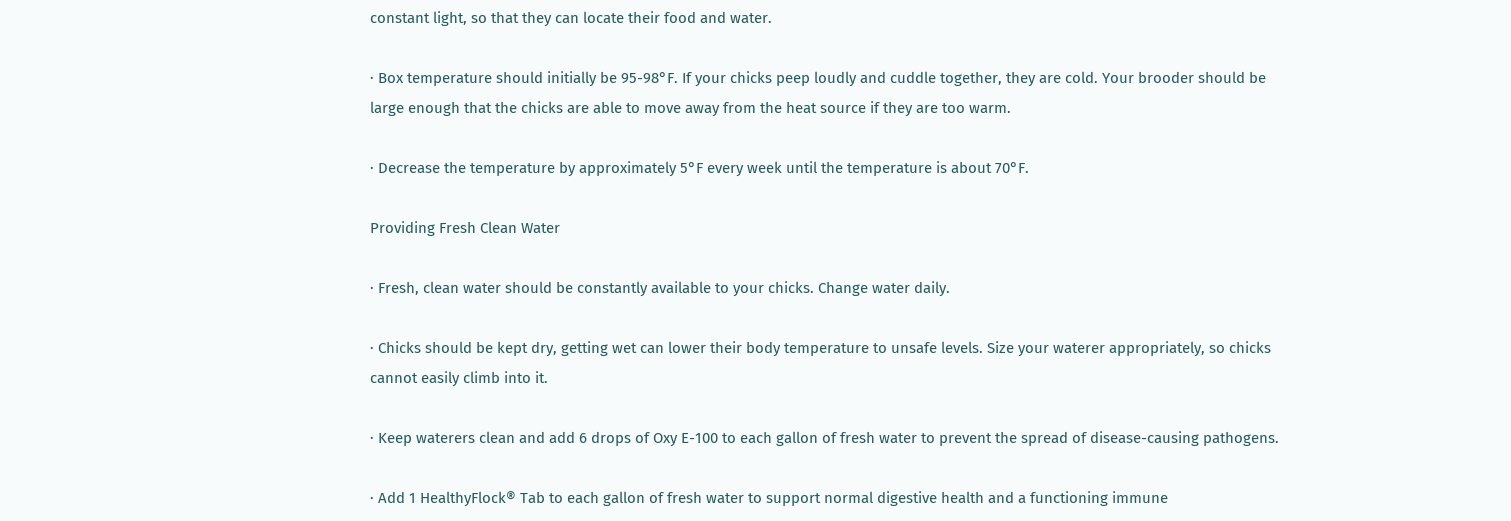constant light, so that they can locate their food and water.

· Box temperature should initially be 95-98°F. If your chicks peep loudly and cuddle together, they are cold. Your brooder should be large enough that the chicks are able to move away from the heat source if they are too warm.

· Decrease the temperature by approximately 5°F every week until the temperature is about 70°F.

Providing Fresh Clean Water

· Fresh, clean water should be constantly available to your chicks. Change water daily.

· Chicks should be kept dry, getting wet can lower their body temperature to unsafe levels. Size your waterer appropriately, so chicks cannot easily climb into it.

· Keep waterers clean and add 6 drops of Oxy E-100 to each gallon of fresh water to prevent the spread of disease-causing pathogens.

· Add 1 HealthyFlock® Tab to each gallon of fresh water to support normal digestive health and a functioning immune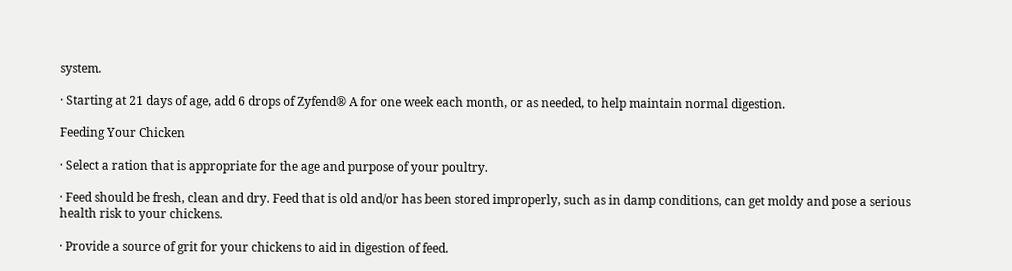system.

· Starting at 21 days of age, add 6 drops of Zyfend® A for one week each month, or as needed, to help maintain normal digestion.

Feeding Your Chicken

· Select a ration that is appropriate for the age and purpose of your poultry.

· Feed should be fresh, clean and dry. Feed that is old and/or has been stored improperly, such as in damp conditions, can get moldy and pose a serious health risk to your chickens.

· Provide a source of grit for your chickens to aid in digestion of feed.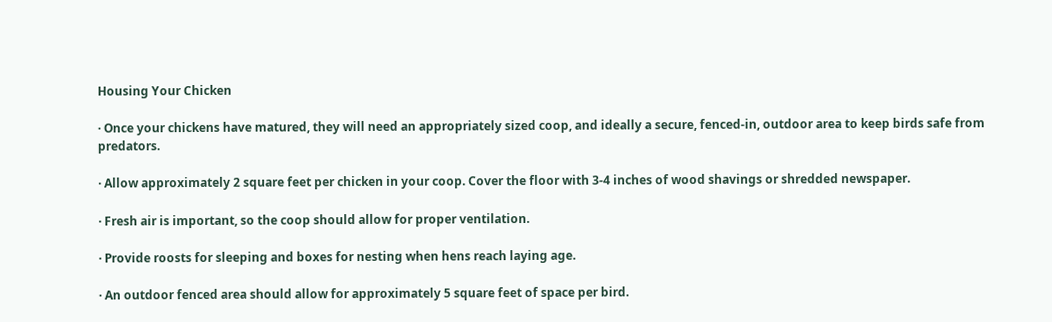Housing Your Chicken

· Once your chickens have matured, they will need an appropriately sized coop, and ideally a secure, fenced-in, outdoor area to keep birds safe from predators.

· Allow approximately 2 square feet per chicken in your coop. Cover the floor with 3-4 inches of wood shavings or shredded newspaper.

· Fresh air is important, so the coop should allow for proper ventilation.

· Provide roosts for sleeping and boxes for nesting when hens reach laying age.

· An outdoor fenced area should allow for approximately 5 square feet of space per bird.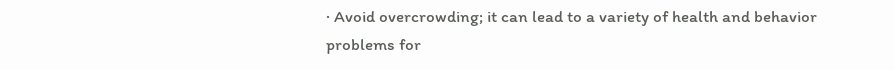· Avoid overcrowding; it can lead to a variety of health and behavior problems for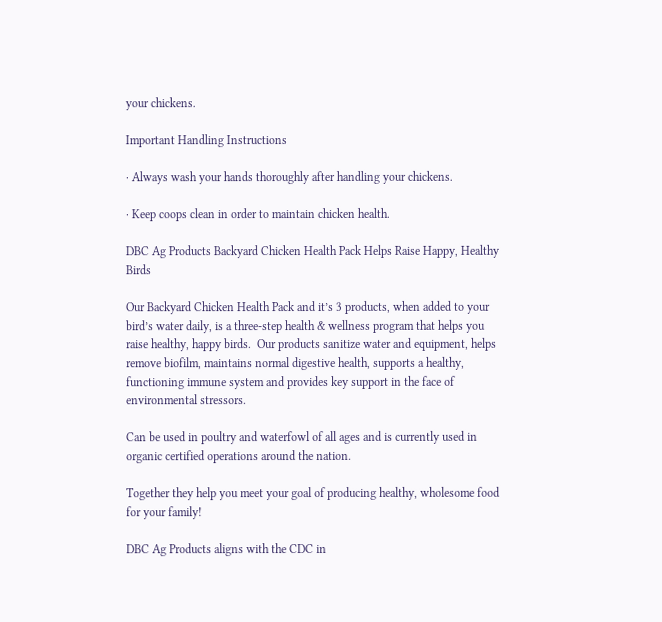your chickens.

Important Handling Instructions

· Always wash your hands thoroughly after handling your chickens.

· Keep coops clean in order to maintain chicken health.

DBC Ag Products Backyard Chicken Health Pack Helps Raise Happy, Healthy Birds

Our Backyard Chicken Health Pack and it’s 3 products, when added to your bird’s water daily, is a three-step health & wellness program that helps you raise healthy, happy birds.  Our products sanitize water and equipment, helps remove biofilm, maintains normal digestive health, supports a healthy, functioning immune system and provides key support in the face of environmental stressors.

Can be used in poultry and waterfowl of all ages and is currently used in organic certified operations around the nation.

Together they help you meet your goal of producing healthy, wholesome food for your family!

DBC Ag Products aligns with the CDC in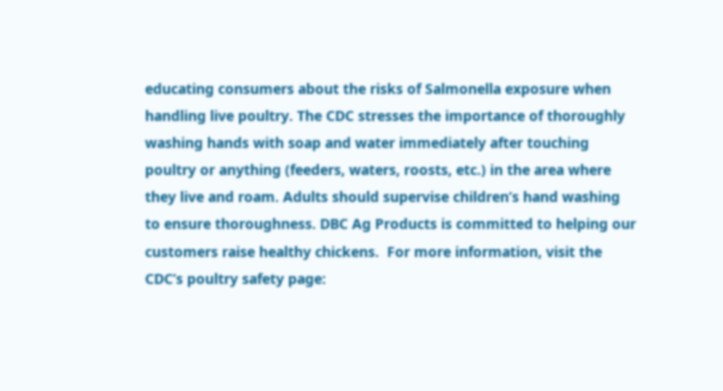educating consumers about the risks of Salmonella exposure when handling live poultry. The CDC stresses the importance of thoroughly washing hands with soap and water immediately after touching poultry or anything (feeders, waters, roosts, etc.) in the area where they live and roam. Adults should supervise children’s hand washing to ensure thoroughness. DBC Ag Products is committed to helping our customers raise healthy chickens.  For more information, visit the CDC’s poultry safety page: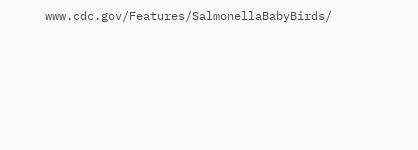www.cdc.gov/Features/SalmonellaBabyBirds/